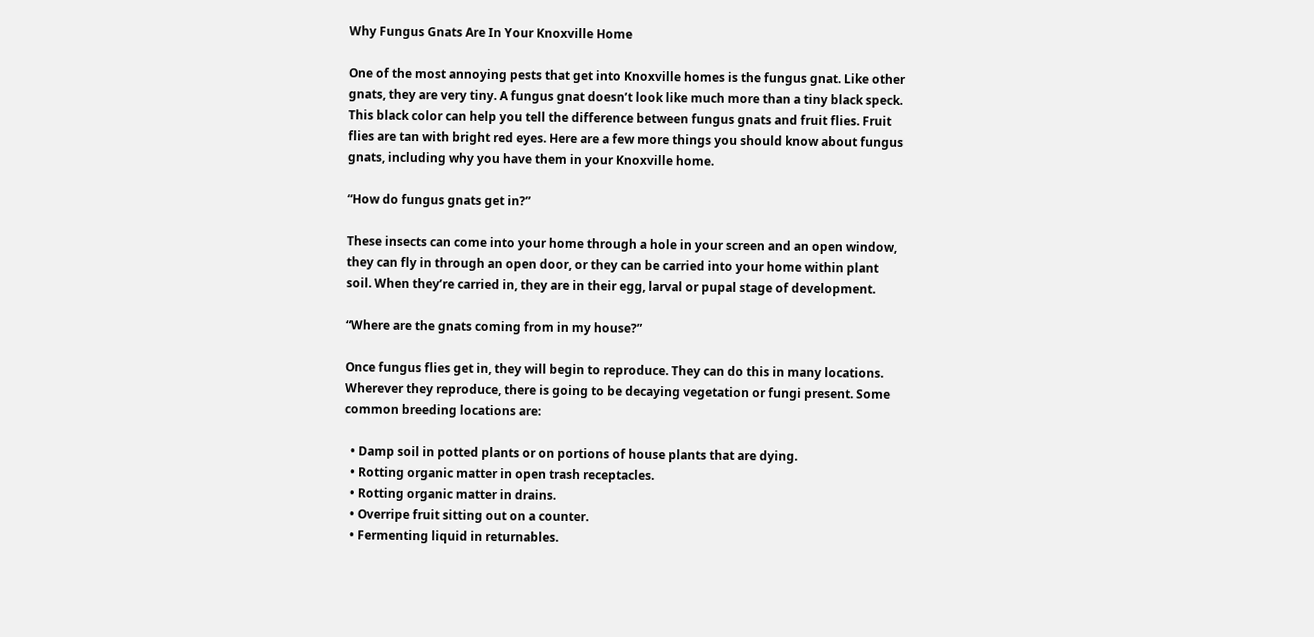Why Fungus Gnats Are In Your Knoxville Home

One of the most annoying pests that get into Knoxville homes is the fungus gnat. Like other gnats, they are very tiny. A fungus gnat doesn’t look like much more than a tiny black speck. This black color can help you tell the difference between fungus gnats and fruit flies. Fruit flies are tan with bright red eyes. Here are a few more things you should know about fungus gnats, including why you have them in your Knoxville home.

“How do fungus gnats get in?”

These insects can come into your home through a hole in your screen and an open window, they can fly in through an open door, or they can be carried into your home within plant soil. When they’re carried in, they are in their egg, larval or pupal stage of development.

“Where are the gnats coming from in my house?”

Once fungus flies get in, they will begin to reproduce. They can do this in many locations. Wherever they reproduce, there is going to be decaying vegetation or fungi present. Some common breeding locations are:

  • Damp soil in potted plants or on portions of house plants that are dying.
  • Rotting organic matter in open trash receptacles.
  • Rotting organic matter in drains.
  • Overripe fruit sitting out on a counter.
  • Fermenting liquid in returnables.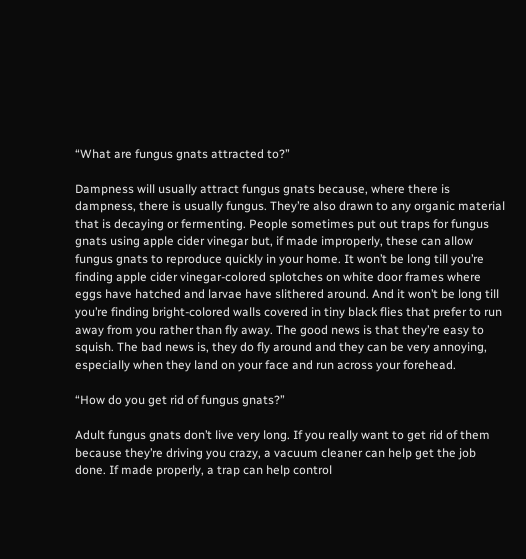“What are fungus gnats attracted to?”

Dampness will usually attract fungus gnats because, where there is dampness, there is usually fungus. They’re also drawn to any organic material that is decaying or fermenting. People sometimes put out traps for fungus gnats using apple cider vinegar but, if made improperly, these can allow fungus gnats to reproduce quickly in your home. It won’t be long till you’re finding apple cider vinegar-colored splotches on white door frames where eggs have hatched and larvae have slithered around. And it won’t be long till you’re finding bright-colored walls covered in tiny black flies that prefer to run away from you rather than fly away. The good news is that they’re easy to squish. The bad news is, they do fly around and they can be very annoying, especially when they land on your face and run across your forehead.

“How do you get rid of fungus gnats?”

Adult fungus gnats don’t live very long. If you really want to get rid of them because they’re driving you crazy, a vacuum cleaner can help get the job done. If made properly, a trap can help control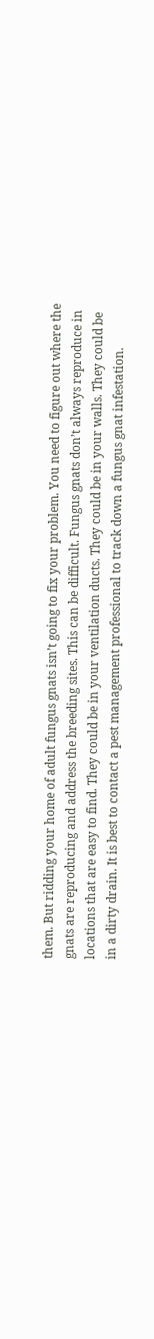them. But ridding your home of adult fungus gnats isn’t going to fix your problem. You need to figure out where the gnats are reproducing and address the breeding sites. This can be difficult. Fungus gnats don’t always reproduce in locations that are easy to find. They could be in your ventilation ducts. They could be in your walls. They could be in a dirty drain. It is best to contact a pest management professional to track down a fungus gnat infestation.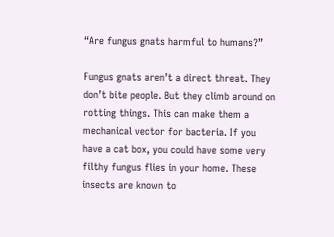“Are fungus gnats harmful to humans?”

Fungus gnats aren’t a direct threat. They don’t bite people. But they climb around on rotting things. This can make them a mechanical vector for bacteria. If you have a cat box, you could have some very filthy fungus flies in your home. These insects are known to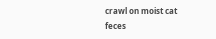crawl on moist cat feces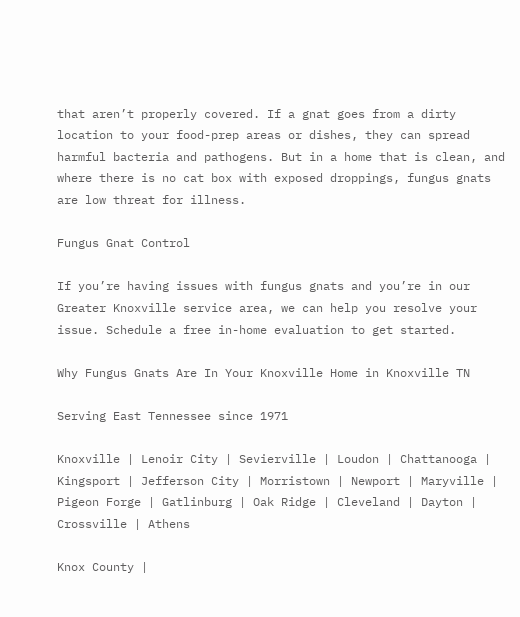that aren’t properly covered. If a gnat goes from a dirty location to your food-prep areas or dishes, they can spread harmful bacteria and pathogens. But in a home that is clean, and where there is no cat box with exposed droppings, fungus gnats are low threat for illness.

Fungus Gnat Control

If you’re having issues with fungus gnats and you’re in our Greater Knoxville service area, we can help you resolve your issue. Schedule a free in-home evaluation to get started.

Why Fungus Gnats Are In Your Knoxville Home in Knoxville TN

Serving East Tennessee since 1971

Knoxville | Lenoir City | Sevierville | Loudon | Chattanooga | Kingsport | Jefferson City | Morristown | Newport | Maryville | Pigeon Forge | Gatlinburg | Oak Ridge | Cleveland | Dayton | Crossville | Athens

Knox County |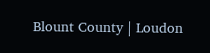Blount County | Loudon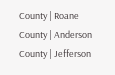County | Roane County | Anderson County | Jefferson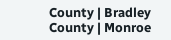County | Bradley County | Monroe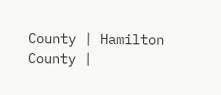County | Hamilton County |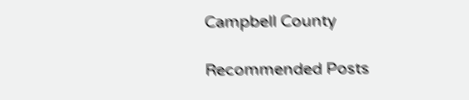Campbell County

Recommended Posts